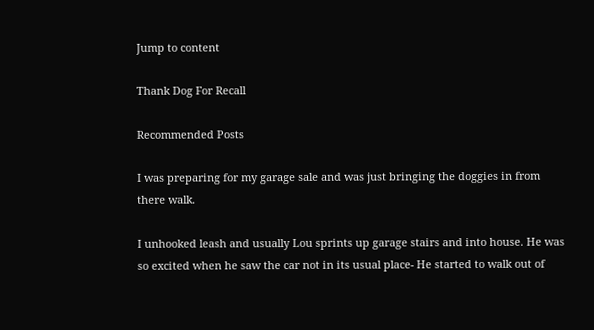Jump to content

Thank Dog For Recall

Recommended Posts

I was preparing for my garage sale and was just bringing the doggies in from there walk.

I unhooked leash and usually Lou sprints up garage stairs and into house. He was so excited when he saw the car not in its usual place- He started to walk out of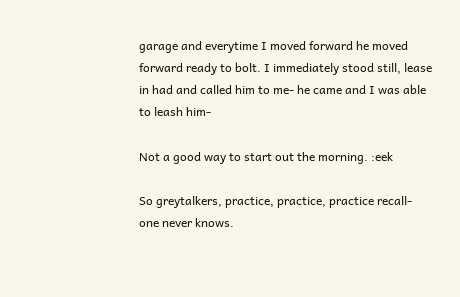garage and everytime I moved forward he moved forward ready to bolt. I immediately stood still, lease in had and called him to me- he came and I was able to leash him-

Not a good way to start out the morning. :eek

So greytalkers, practice, practice, practice recall- one never knows.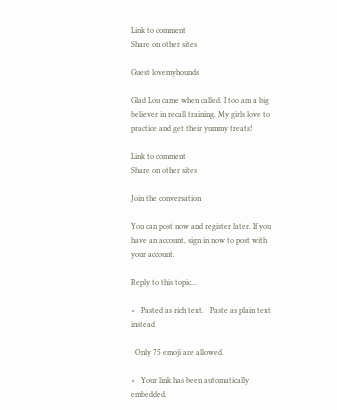Link to comment
Share on other sites

Guest lovemyhounds

Glad Lou came when called. I too am a big believer in recall training. My girls love to practice and get their yummy treats!

Link to comment
Share on other sites

Join the conversation

You can post now and register later. If you have an account, sign in now to post with your account.

Reply to this topic...

×   Pasted as rich text.   Paste as plain text instead

  Only 75 emoji are allowed.

×   Your link has been automatically embedded.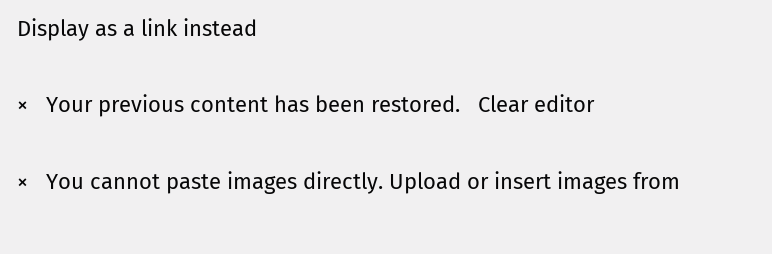Display as a link instead

×   Your previous content has been restored.   Clear editor

×   You cannot paste images directly. Upload or insert images from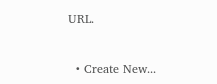URL.


  • Create New...